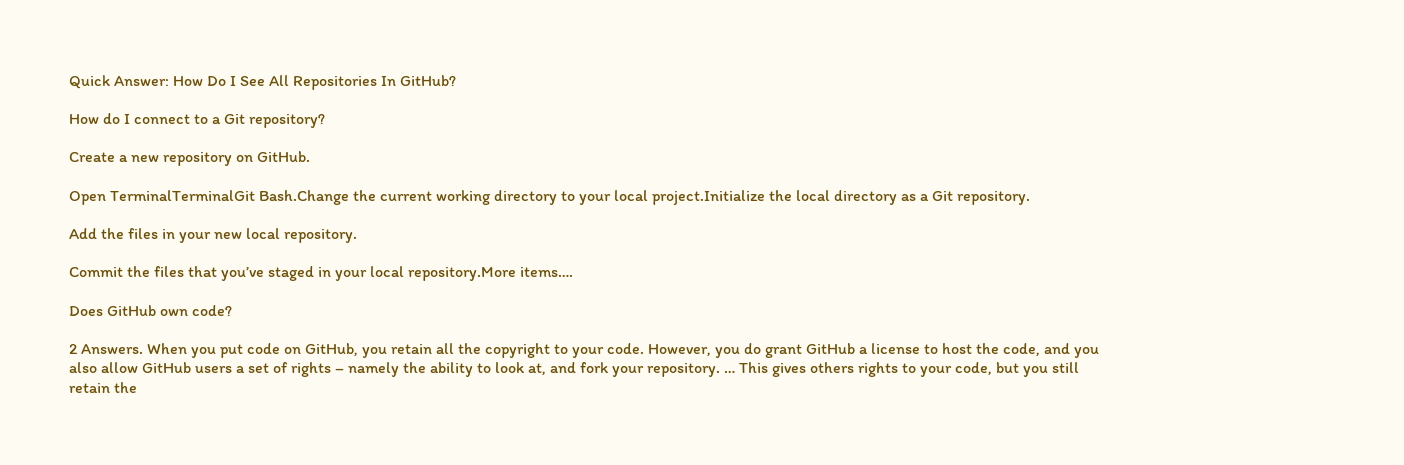Quick Answer: How Do I See All Repositories In GitHub?

How do I connect to a Git repository?

Create a new repository on GitHub.

Open TerminalTerminalGit Bash.Change the current working directory to your local project.Initialize the local directory as a Git repository.

Add the files in your new local repository.

Commit the files that you’ve staged in your local repository.More items….

Does GitHub own code?

2 Answers. When you put code on GitHub, you retain all the copyright to your code. However, you do grant GitHub a license to host the code, and you also allow GitHub users a set of rights – namely the ability to look at, and fork your repository. … This gives others rights to your code, but you still retain the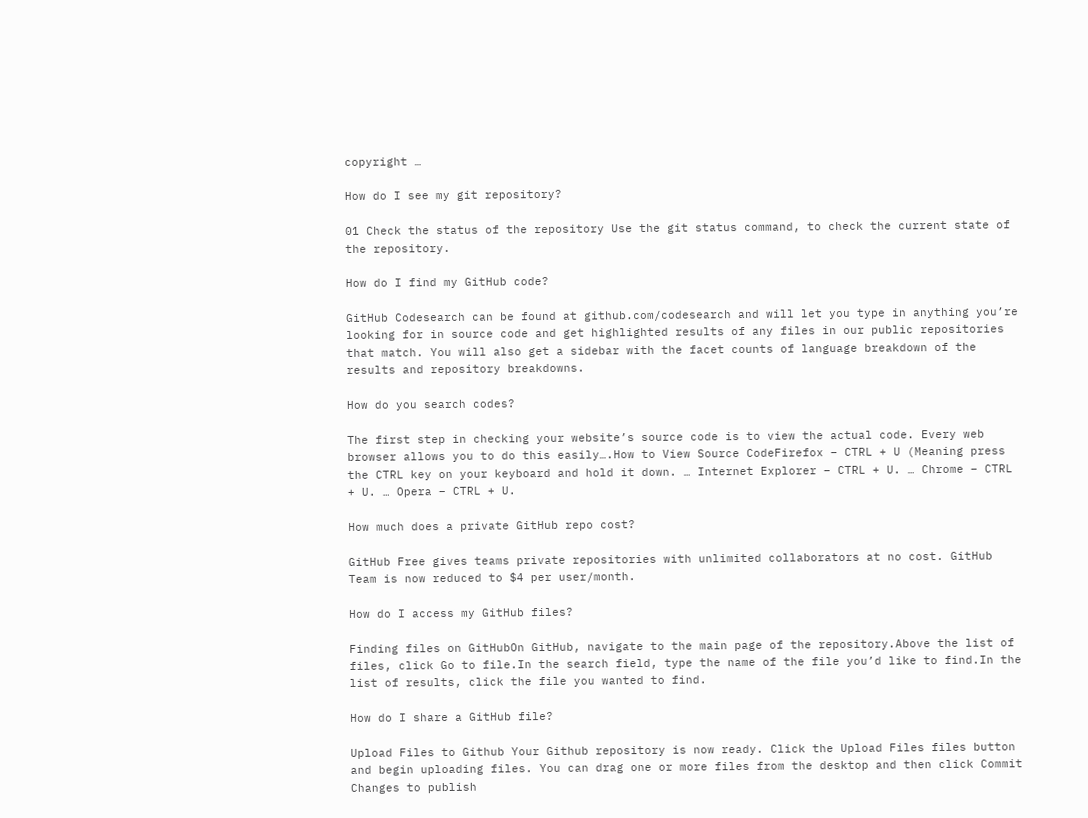copyright …

How do I see my git repository?

01 Check the status of the repository Use the git status command, to check the current state of the repository.

How do I find my GitHub code?

GitHub Codesearch can be found at github.com/codesearch and will let you type in anything you’re looking for in source code and get highlighted results of any files in our public repositories that match. You will also get a sidebar with the facet counts of language breakdown of the results and repository breakdowns.

How do you search codes?

The first step in checking your website’s source code is to view the actual code. Every web browser allows you to do this easily….How to View Source CodeFirefox – CTRL + U (Meaning press the CTRL key on your keyboard and hold it down. … Internet Explorer – CTRL + U. … Chrome – CTRL + U. … Opera – CTRL + U.

How much does a private GitHub repo cost?

GitHub Free gives teams private repositories with unlimited collaborators at no cost. GitHub Team is now reduced to $4 per user/month.

How do I access my GitHub files?

Finding files on GitHubOn GitHub, navigate to the main page of the repository.Above the list of files, click Go to file.In the search field, type the name of the file you’d like to find.In the list of results, click the file you wanted to find.

How do I share a GitHub file?

Upload Files to Github Your Github repository is now ready. Click the Upload Files files button and begin uploading files. You can drag one or more files from the desktop and then click Commit Changes to publish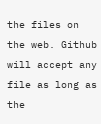the files on the web. Github will accept any file as long as the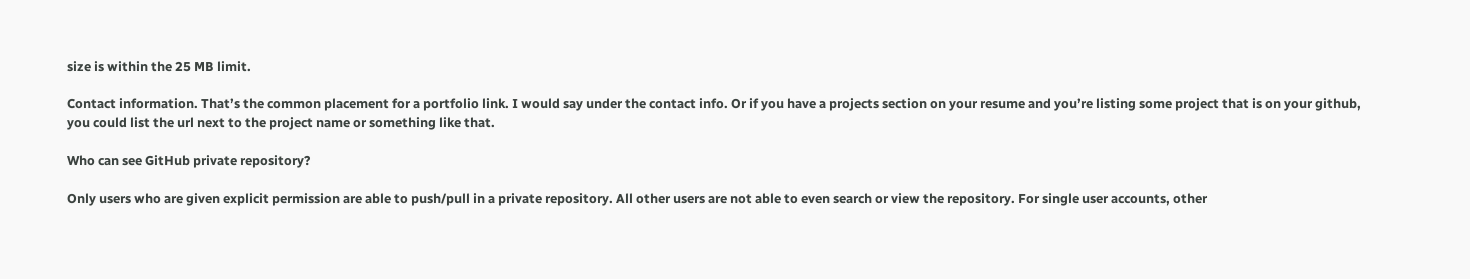size is within the 25 MB limit.

Contact information. That’s the common placement for a portfolio link. I would say under the contact info. Or if you have a projects section on your resume and you’re listing some project that is on your github, you could list the url next to the project name or something like that.

Who can see GitHub private repository?

Only users who are given explicit permission are able to push/pull in a private repository. All other users are not able to even search or view the repository. For single user accounts, other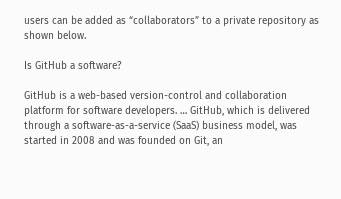users can be added as “collaborators” to a private repository as shown below.

Is GitHub a software?

GitHub is a web-based version-control and collaboration platform for software developers. … GitHub, which is delivered through a software-as-a-service (SaaS) business model, was started in 2008 and was founded on Git, an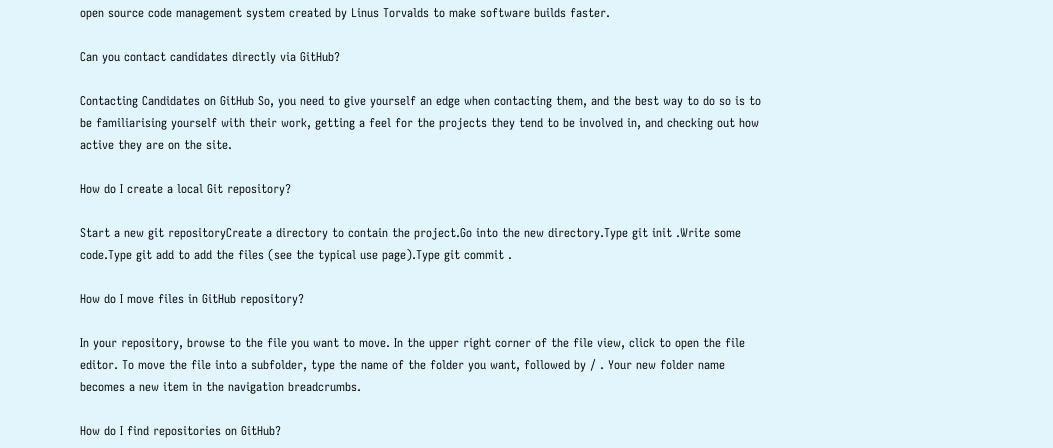open source code management system created by Linus Torvalds to make software builds faster.

Can you contact candidates directly via GitHub?

Contacting Candidates on GitHub So, you need to give yourself an edge when contacting them, and the best way to do so is to be familiarising yourself with their work, getting a feel for the projects they tend to be involved in, and checking out how active they are on the site.

How do I create a local Git repository?

Start a new git repositoryCreate a directory to contain the project.Go into the new directory.Type git init .Write some code.Type git add to add the files (see the typical use page).Type git commit .

How do I move files in GitHub repository?

In your repository, browse to the file you want to move. In the upper right corner of the file view, click to open the file editor. To move the file into a subfolder, type the name of the folder you want, followed by / . Your new folder name becomes a new item in the navigation breadcrumbs.

How do I find repositories on GitHub?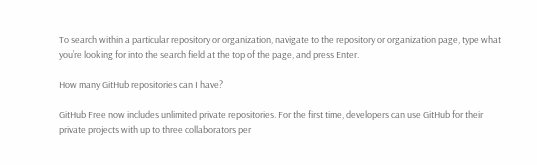To search within a particular repository or organization, navigate to the repository or organization page, type what you’re looking for into the search field at the top of the page, and press Enter.

How many GitHub repositories can I have?

GitHub Free now includes unlimited private repositories. For the first time, developers can use GitHub for their private projects with up to three collaborators per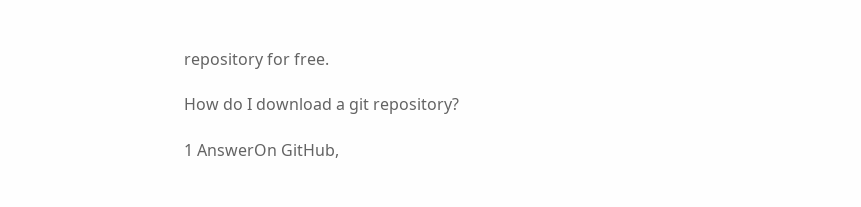repository for free.

How do I download a git repository?

1 AnswerOn GitHub,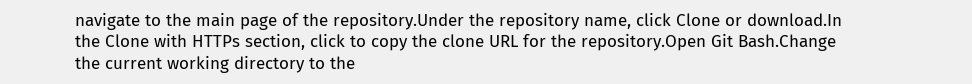navigate to the main page of the repository.Under the repository name, click Clone or download.In the Clone with HTTPs section, click to copy the clone URL for the repository.Open Git Bash.Change the current working directory to the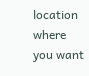location where you want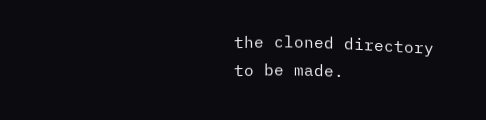the cloned directory to be made.